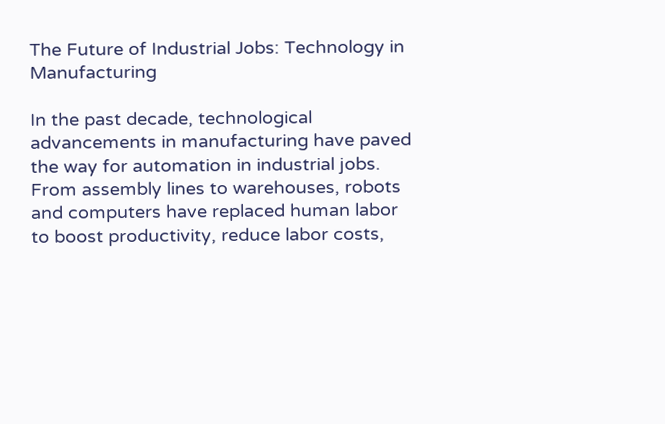The Future of Industrial Jobs: Technology in Manufacturing

In the past decade, technological advancements in manufacturing have paved the way for automation in industrial jobs. From assembly lines to warehouses, robots and computers have replaced human labor to boost productivity, reduce labor costs,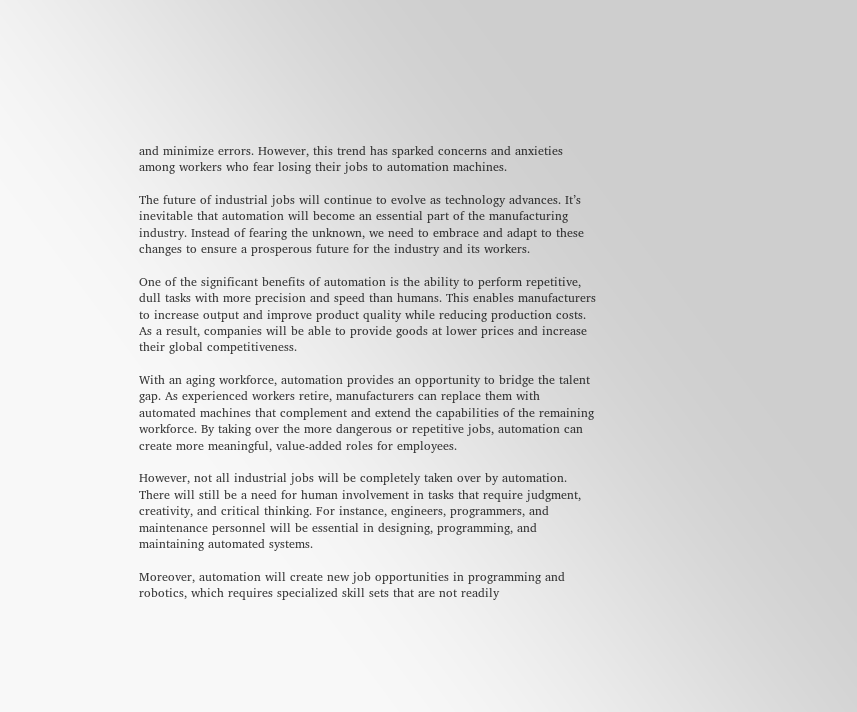and minimize errors. However, this trend has sparked concerns and anxieties among workers who fear losing their jobs to automation machines.

The future of industrial jobs will continue to evolve as technology advances. It’s inevitable that automation will become an essential part of the manufacturing industry. Instead of fearing the unknown, we need to embrace and adapt to these changes to ensure a prosperous future for the industry and its workers.

One of the significant benefits of automation is the ability to perform repetitive, dull tasks with more precision and speed than humans. This enables manufacturers to increase output and improve product quality while reducing production costs. As a result, companies will be able to provide goods at lower prices and increase their global competitiveness.

With an aging workforce, automation provides an opportunity to bridge the talent gap. As experienced workers retire, manufacturers can replace them with automated machines that complement and extend the capabilities of the remaining workforce. By taking over the more dangerous or repetitive jobs, automation can create more meaningful, value-added roles for employees.

However, not all industrial jobs will be completely taken over by automation. There will still be a need for human involvement in tasks that require judgment, creativity, and critical thinking. For instance, engineers, programmers, and maintenance personnel will be essential in designing, programming, and maintaining automated systems.

Moreover, automation will create new job opportunities in programming and robotics, which requires specialized skill sets that are not readily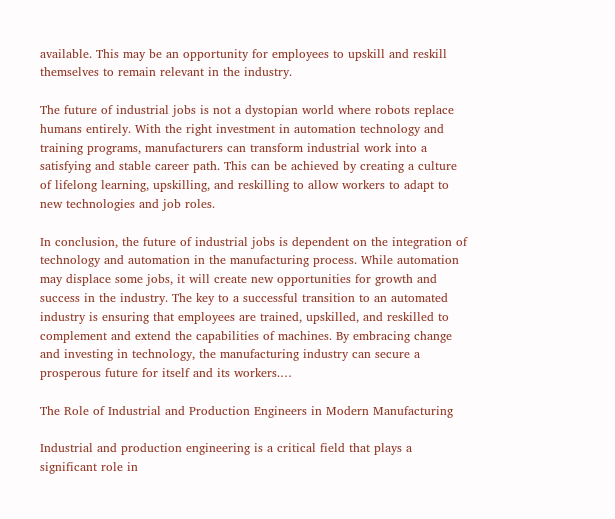available. This may be an opportunity for employees to upskill and reskill themselves to remain relevant in the industry.

The future of industrial jobs is not a dystopian world where robots replace humans entirely. With the right investment in automation technology and training programs, manufacturers can transform industrial work into a satisfying and stable career path. This can be achieved by creating a culture of lifelong learning, upskilling, and reskilling to allow workers to adapt to new technologies and job roles.

In conclusion, the future of industrial jobs is dependent on the integration of technology and automation in the manufacturing process. While automation may displace some jobs, it will create new opportunities for growth and success in the industry. The key to a successful transition to an automated industry is ensuring that employees are trained, upskilled, and reskilled to complement and extend the capabilities of machines. By embracing change and investing in technology, the manufacturing industry can secure a prosperous future for itself and its workers.…

The Role of Industrial and Production Engineers in Modern Manufacturing

Industrial and production engineering is a critical field that plays a significant role in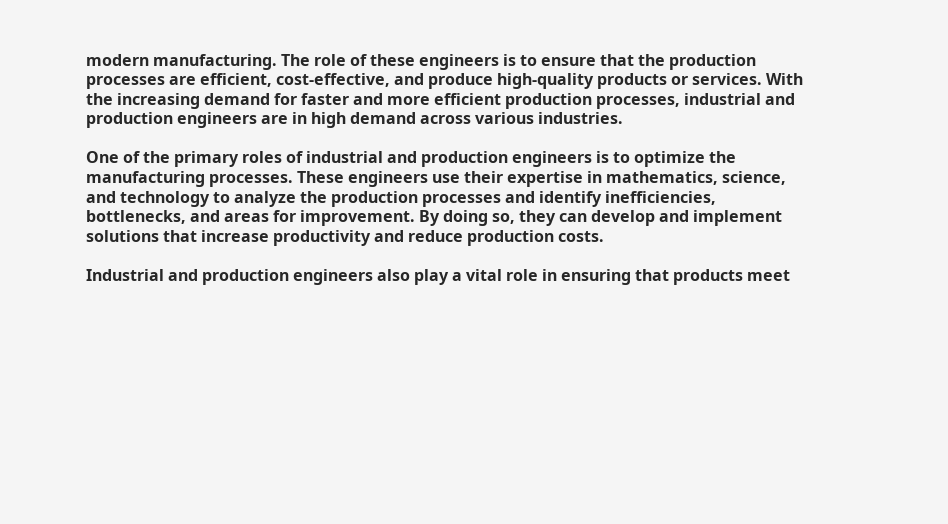modern manufacturing. The role of these engineers is to ensure that the production processes are efficient, cost-effective, and produce high-quality products or services. With the increasing demand for faster and more efficient production processes, industrial and production engineers are in high demand across various industries.

One of the primary roles of industrial and production engineers is to optimize the manufacturing processes. These engineers use their expertise in mathematics, science, and technology to analyze the production processes and identify inefficiencies, bottlenecks, and areas for improvement. By doing so, they can develop and implement solutions that increase productivity and reduce production costs.

Industrial and production engineers also play a vital role in ensuring that products meet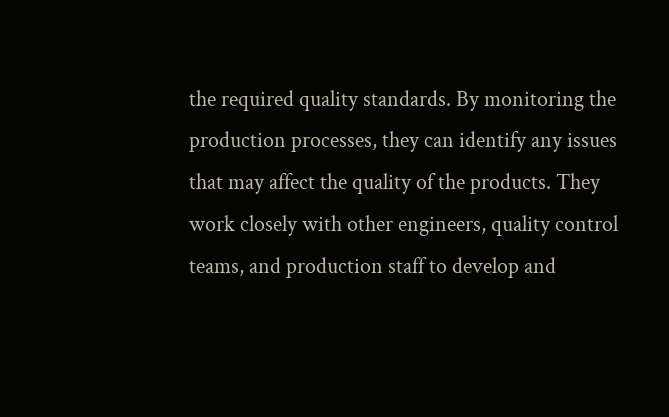the required quality standards. By monitoring the production processes, they can identify any issues that may affect the quality of the products. They work closely with other engineers, quality control teams, and production staff to develop and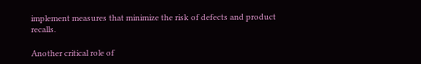implement measures that minimize the risk of defects and product recalls.

Another critical role of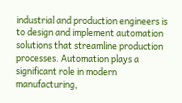industrial and production engineers is to design and implement automation solutions that streamline production processes. Automation plays a significant role in modern manufacturing,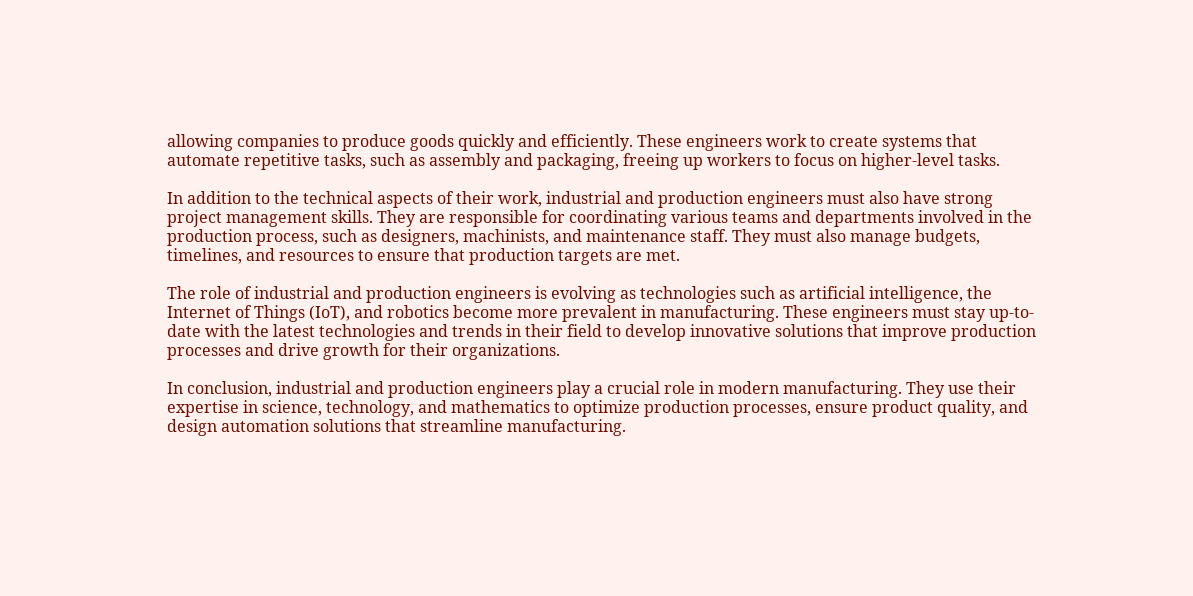allowing companies to produce goods quickly and efficiently. These engineers work to create systems that automate repetitive tasks, such as assembly and packaging, freeing up workers to focus on higher-level tasks.

In addition to the technical aspects of their work, industrial and production engineers must also have strong project management skills. They are responsible for coordinating various teams and departments involved in the production process, such as designers, machinists, and maintenance staff. They must also manage budgets, timelines, and resources to ensure that production targets are met.

The role of industrial and production engineers is evolving as technologies such as artificial intelligence, the Internet of Things (IoT), and robotics become more prevalent in manufacturing. These engineers must stay up-to-date with the latest technologies and trends in their field to develop innovative solutions that improve production processes and drive growth for their organizations.

In conclusion, industrial and production engineers play a crucial role in modern manufacturing. They use their expertise in science, technology, and mathematics to optimize production processes, ensure product quality, and design automation solutions that streamline manufacturing.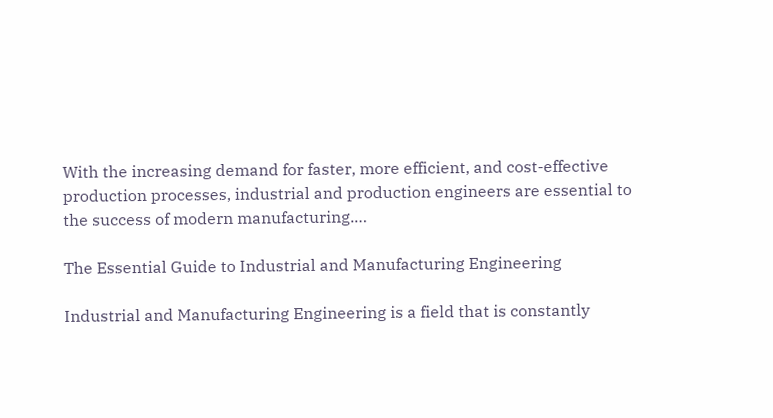With the increasing demand for faster, more efficient, and cost-effective production processes, industrial and production engineers are essential to the success of modern manufacturing.…

The Essential Guide to Industrial and Manufacturing Engineering

Industrial and Manufacturing Engineering is a field that is constantly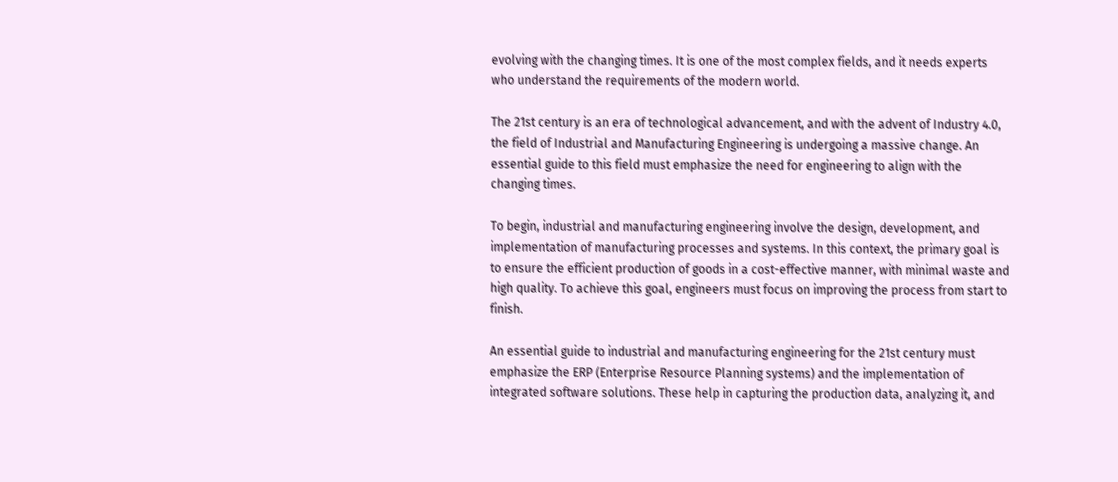evolving with the changing times. It is one of the most complex fields, and it needs experts who understand the requirements of the modern world.

The 21st century is an era of technological advancement, and with the advent of Industry 4.0, the field of Industrial and Manufacturing Engineering is undergoing a massive change. An essential guide to this field must emphasize the need for engineering to align with the changing times.

To begin, industrial and manufacturing engineering involve the design, development, and implementation of manufacturing processes and systems. In this context, the primary goal is to ensure the efficient production of goods in a cost-effective manner, with minimal waste and high quality. To achieve this goal, engineers must focus on improving the process from start to finish.

An essential guide to industrial and manufacturing engineering for the 21st century must emphasize the ERP (Enterprise Resource Planning systems) and the implementation of integrated software solutions. These help in capturing the production data, analyzing it, and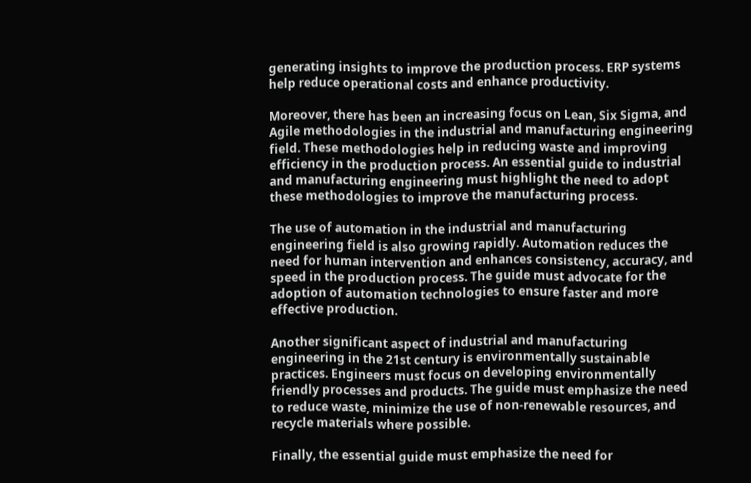generating insights to improve the production process. ERP systems help reduce operational costs and enhance productivity.

Moreover, there has been an increasing focus on Lean, Six Sigma, and Agile methodologies in the industrial and manufacturing engineering field. These methodologies help in reducing waste and improving efficiency in the production process. An essential guide to industrial and manufacturing engineering must highlight the need to adopt these methodologies to improve the manufacturing process.

The use of automation in the industrial and manufacturing engineering field is also growing rapidly. Automation reduces the need for human intervention and enhances consistency, accuracy, and speed in the production process. The guide must advocate for the adoption of automation technologies to ensure faster and more effective production.

Another significant aspect of industrial and manufacturing engineering in the 21st century is environmentally sustainable practices. Engineers must focus on developing environmentally friendly processes and products. The guide must emphasize the need to reduce waste, minimize the use of non-renewable resources, and recycle materials where possible.

Finally, the essential guide must emphasize the need for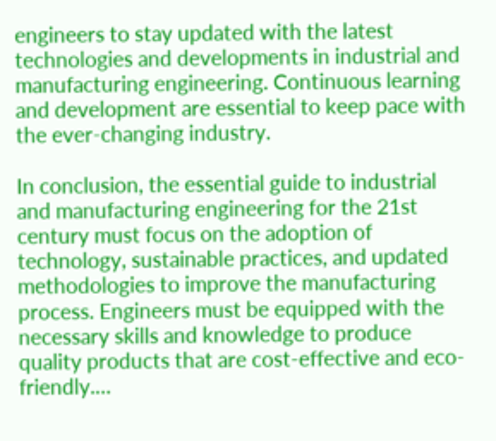engineers to stay updated with the latest technologies and developments in industrial and manufacturing engineering. Continuous learning and development are essential to keep pace with the ever-changing industry.

In conclusion, the essential guide to industrial and manufacturing engineering for the 21st century must focus on the adoption of technology, sustainable practices, and updated methodologies to improve the manufacturing process. Engineers must be equipped with the necessary skills and knowledge to produce quality products that are cost-effective and eco-friendly.…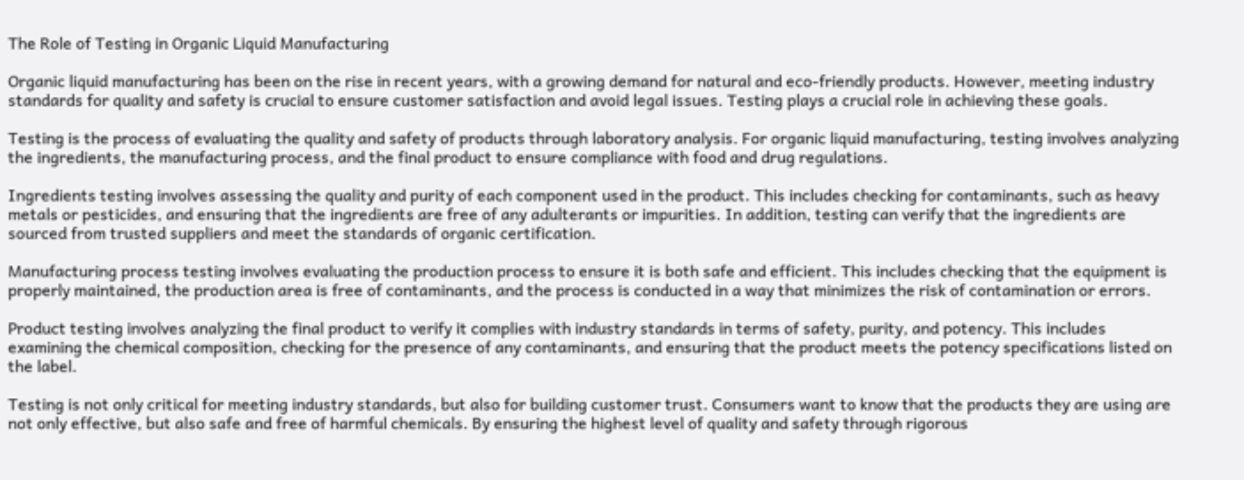The Role of Testing in Organic Liquid Manufacturing

Organic liquid manufacturing has been on the rise in recent years, with a growing demand for natural and eco-friendly products. However, meeting industry standards for quality and safety is crucial to ensure customer satisfaction and avoid legal issues. Testing plays a crucial role in achieving these goals.

Testing is the process of evaluating the quality and safety of products through laboratory analysis. For organic liquid manufacturing, testing involves analyzing the ingredients, the manufacturing process, and the final product to ensure compliance with food and drug regulations.

Ingredients testing involves assessing the quality and purity of each component used in the product. This includes checking for contaminants, such as heavy metals or pesticides, and ensuring that the ingredients are free of any adulterants or impurities. In addition, testing can verify that the ingredients are sourced from trusted suppliers and meet the standards of organic certification.

Manufacturing process testing involves evaluating the production process to ensure it is both safe and efficient. This includes checking that the equipment is properly maintained, the production area is free of contaminants, and the process is conducted in a way that minimizes the risk of contamination or errors.

Product testing involves analyzing the final product to verify it complies with industry standards in terms of safety, purity, and potency. This includes examining the chemical composition, checking for the presence of any contaminants, and ensuring that the product meets the potency specifications listed on the label.

Testing is not only critical for meeting industry standards, but also for building customer trust. Consumers want to know that the products they are using are not only effective, but also safe and free of harmful chemicals. By ensuring the highest level of quality and safety through rigorous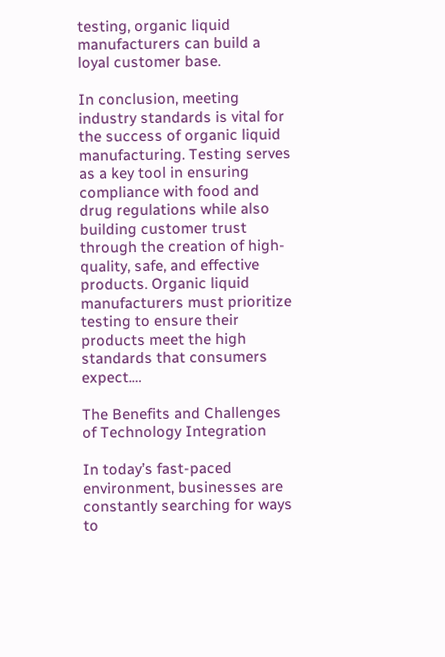testing, organic liquid manufacturers can build a loyal customer base.

In conclusion, meeting industry standards is vital for the success of organic liquid manufacturing. Testing serves as a key tool in ensuring compliance with food and drug regulations while also building customer trust through the creation of high-quality, safe, and effective products. Organic liquid manufacturers must prioritize testing to ensure their products meet the high standards that consumers expect.…

The Benefits and Challenges of Technology Integration

In today’s fast-paced environment, businesses are constantly searching for ways to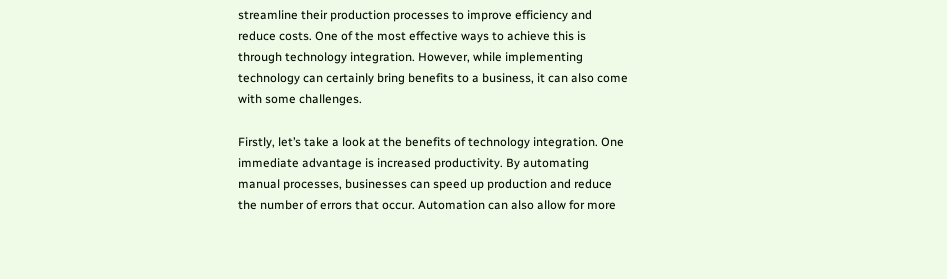streamline their production processes to improve efficiency and reduce costs. One of the most effective ways to achieve this is through technology integration. However, while implementing technology can certainly bring benefits to a business, it can also come with some challenges.

Firstly, let’s take a look at the benefits of technology integration. One immediate advantage is increased productivity. By automating manual processes, businesses can speed up production and reduce the number of errors that occur. Automation can also allow for more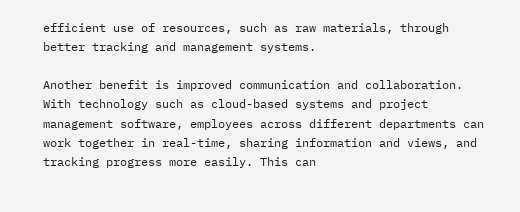efficient use of resources, such as raw materials, through better tracking and management systems.

Another benefit is improved communication and collaboration. With technology such as cloud-based systems and project management software, employees across different departments can work together in real-time, sharing information and views, and tracking progress more easily. This can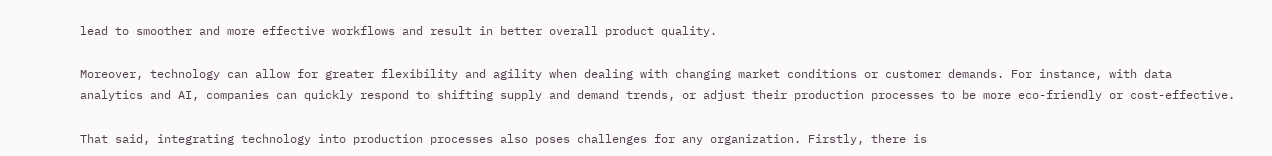lead to smoother and more effective workflows and result in better overall product quality.

Moreover, technology can allow for greater flexibility and agility when dealing with changing market conditions or customer demands. For instance, with data analytics and AI, companies can quickly respond to shifting supply and demand trends, or adjust their production processes to be more eco-friendly or cost-effective.

That said, integrating technology into production processes also poses challenges for any organization. Firstly, there is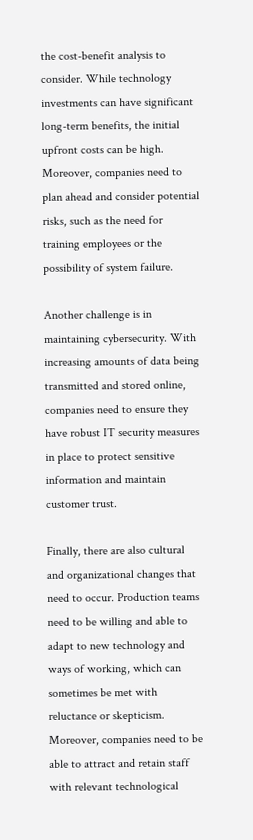the cost-benefit analysis to consider. While technology investments can have significant long-term benefits, the initial upfront costs can be high. Moreover, companies need to plan ahead and consider potential risks, such as the need for training employees or the possibility of system failure.

Another challenge is in maintaining cybersecurity. With increasing amounts of data being transmitted and stored online, companies need to ensure they have robust IT security measures in place to protect sensitive information and maintain customer trust.

Finally, there are also cultural and organizational changes that need to occur. Production teams need to be willing and able to adapt to new technology and ways of working, which can sometimes be met with reluctance or skepticism. Moreover, companies need to be able to attract and retain staff with relevant technological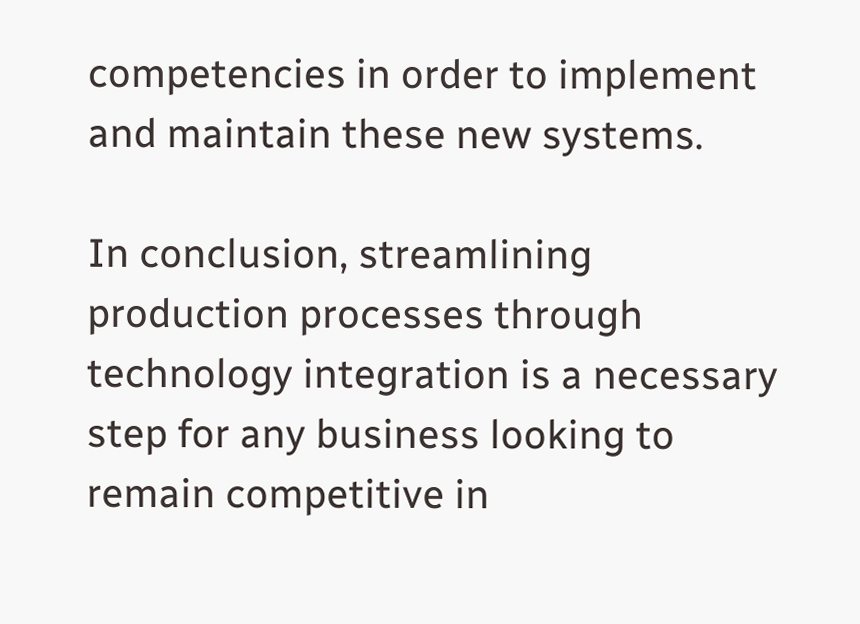competencies in order to implement and maintain these new systems.

In conclusion, streamlining production processes through technology integration is a necessary step for any business looking to remain competitive in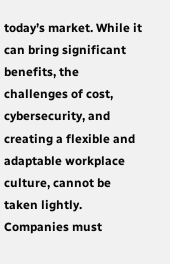today’s market. While it can bring significant benefits, the challenges of cost, cybersecurity, and creating a flexible and adaptable workplace culture, cannot be taken lightly. Companies must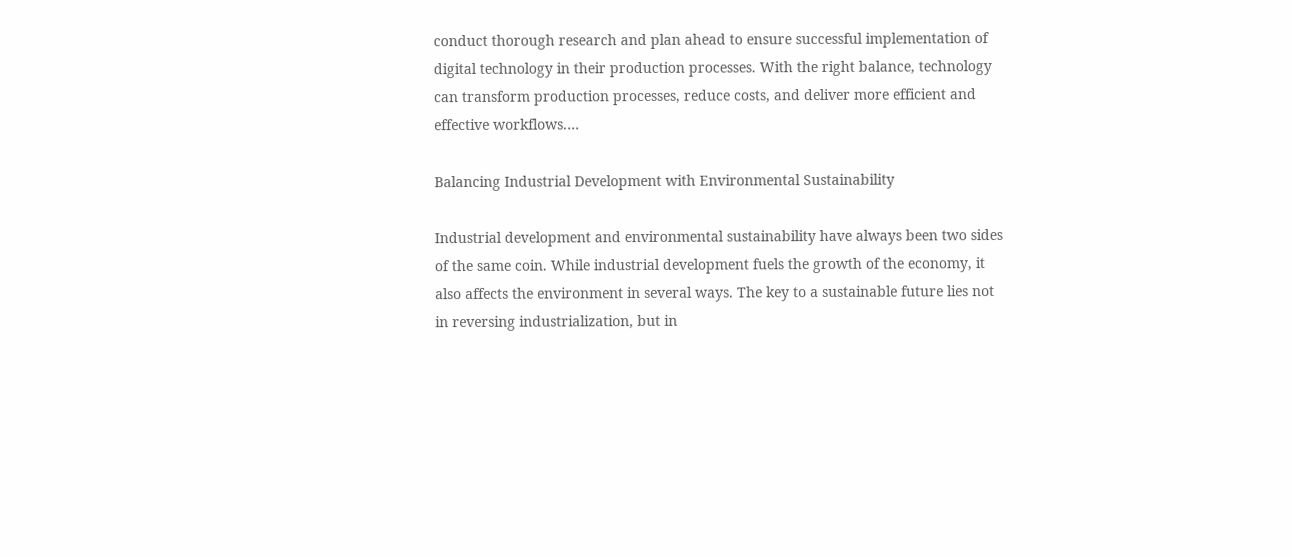conduct thorough research and plan ahead to ensure successful implementation of digital technology in their production processes. With the right balance, technology can transform production processes, reduce costs, and deliver more efficient and effective workflows.…

Balancing Industrial Development with Environmental Sustainability

Industrial development and environmental sustainability have always been two sides of the same coin. While industrial development fuels the growth of the economy, it also affects the environment in several ways. The key to a sustainable future lies not in reversing industrialization, but in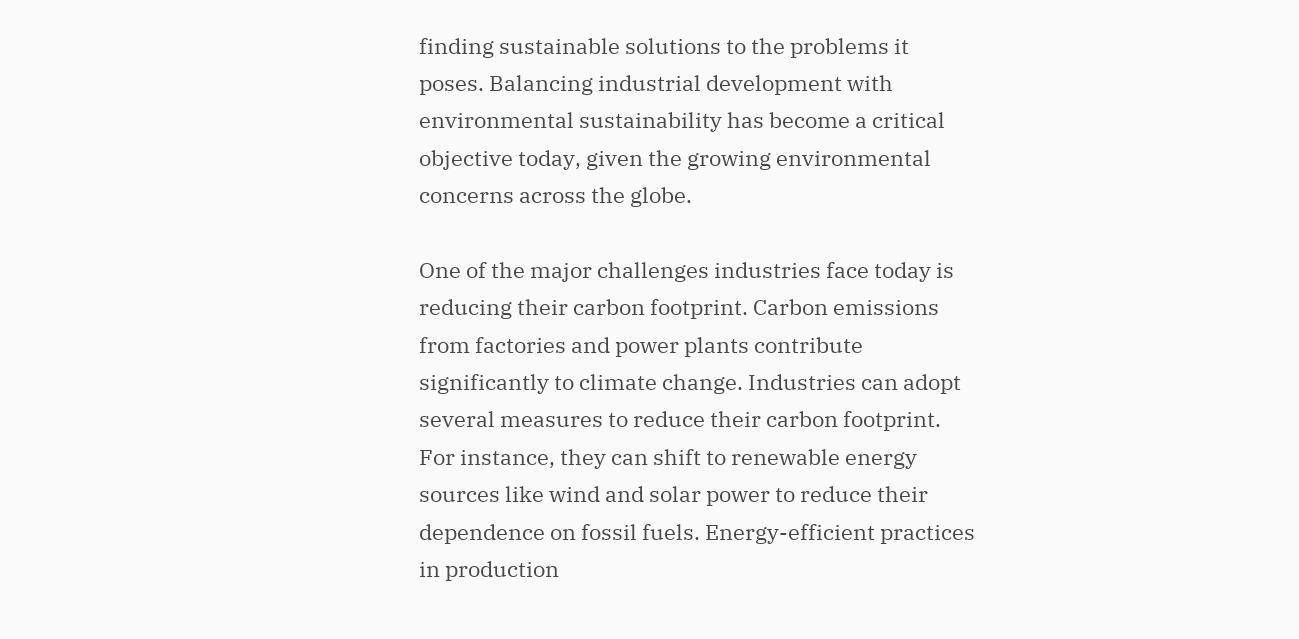finding sustainable solutions to the problems it poses. Balancing industrial development with environmental sustainability has become a critical objective today, given the growing environmental concerns across the globe.

One of the major challenges industries face today is reducing their carbon footprint. Carbon emissions from factories and power plants contribute significantly to climate change. Industries can adopt several measures to reduce their carbon footprint. For instance, they can shift to renewable energy sources like wind and solar power to reduce their dependence on fossil fuels. Energy-efficient practices in production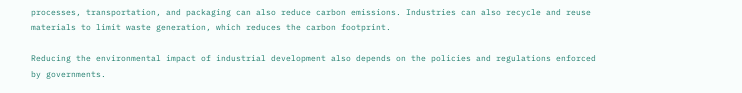processes, transportation, and packaging can also reduce carbon emissions. Industries can also recycle and reuse materials to limit waste generation, which reduces the carbon footprint.

Reducing the environmental impact of industrial development also depends on the policies and regulations enforced by governments.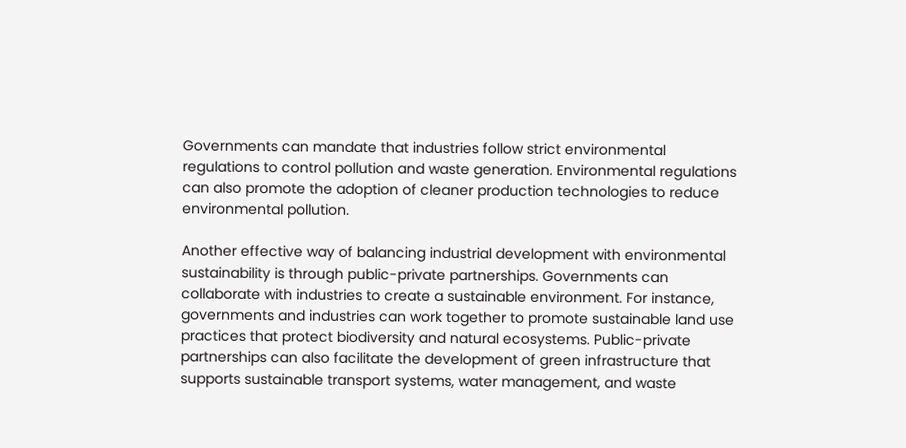Governments can mandate that industries follow strict environmental regulations to control pollution and waste generation. Environmental regulations can also promote the adoption of cleaner production technologies to reduce environmental pollution.

Another effective way of balancing industrial development with environmental sustainability is through public-private partnerships. Governments can collaborate with industries to create a sustainable environment. For instance, governments and industries can work together to promote sustainable land use practices that protect biodiversity and natural ecosystems. Public-private partnerships can also facilitate the development of green infrastructure that supports sustainable transport systems, water management, and waste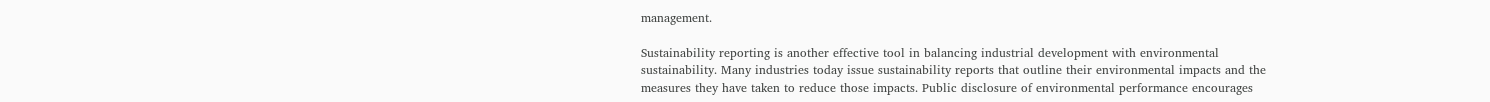management.

Sustainability reporting is another effective tool in balancing industrial development with environmental sustainability. Many industries today issue sustainability reports that outline their environmental impacts and the measures they have taken to reduce those impacts. Public disclosure of environmental performance encourages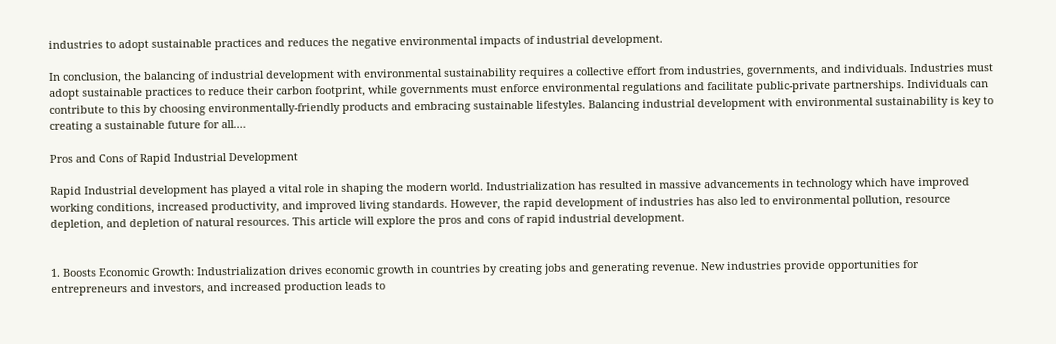industries to adopt sustainable practices and reduces the negative environmental impacts of industrial development.

In conclusion, the balancing of industrial development with environmental sustainability requires a collective effort from industries, governments, and individuals. Industries must adopt sustainable practices to reduce their carbon footprint, while governments must enforce environmental regulations and facilitate public-private partnerships. Individuals can contribute to this by choosing environmentally-friendly products and embracing sustainable lifestyles. Balancing industrial development with environmental sustainability is key to creating a sustainable future for all.…

Pros and Cons of Rapid Industrial Development

Rapid Industrial development has played a vital role in shaping the modern world. Industrialization has resulted in massive advancements in technology which have improved working conditions, increased productivity, and improved living standards. However, the rapid development of industries has also led to environmental pollution, resource depletion, and depletion of natural resources. This article will explore the pros and cons of rapid industrial development.


1. Boosts Economic Growth: Industrialization drives economic growth in countries by creating jobs and generating revenue. New industries provide opportunities for entrepreneurs and investors, and increased production leads to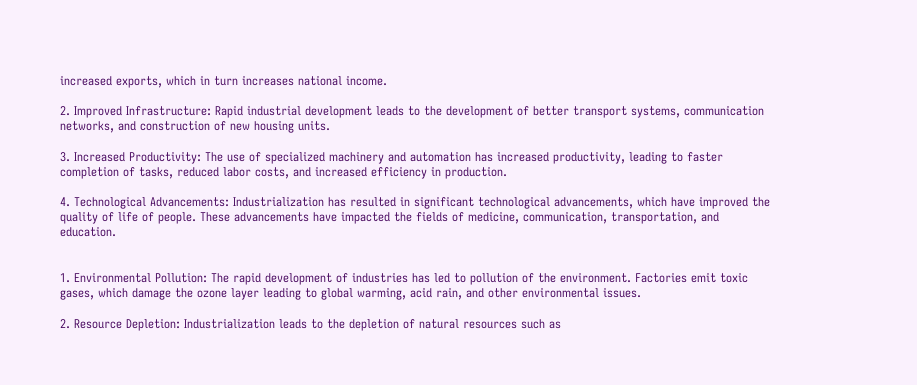increased exports, which in turn increases national income.

2. Improved Infrastructure: Rapid industrial development leads to the development of better transport systems, communication networks, and construction of new housing units.

3. Increased Productivity: The use of specialized machinery and automation has increased productivity, leading to faster completion of tasks, reduced labor costs, and increased efficiency in production.

4. Technological Advancements: Industrialization has resulted in significant technological advancements, which have improved the quality of life of people. These advancements have impacted the fields of medicine, communication, transportation, and education.


1. Environmental Pollution: The rapid development of industries has led to pollution of the environment. Factories emit toxic gases, which damage the ozone layer leading to global warming, acid rain, and other environmental issues.

2. Resource Depletion: Industrialization leads to the depletion of natural resources such as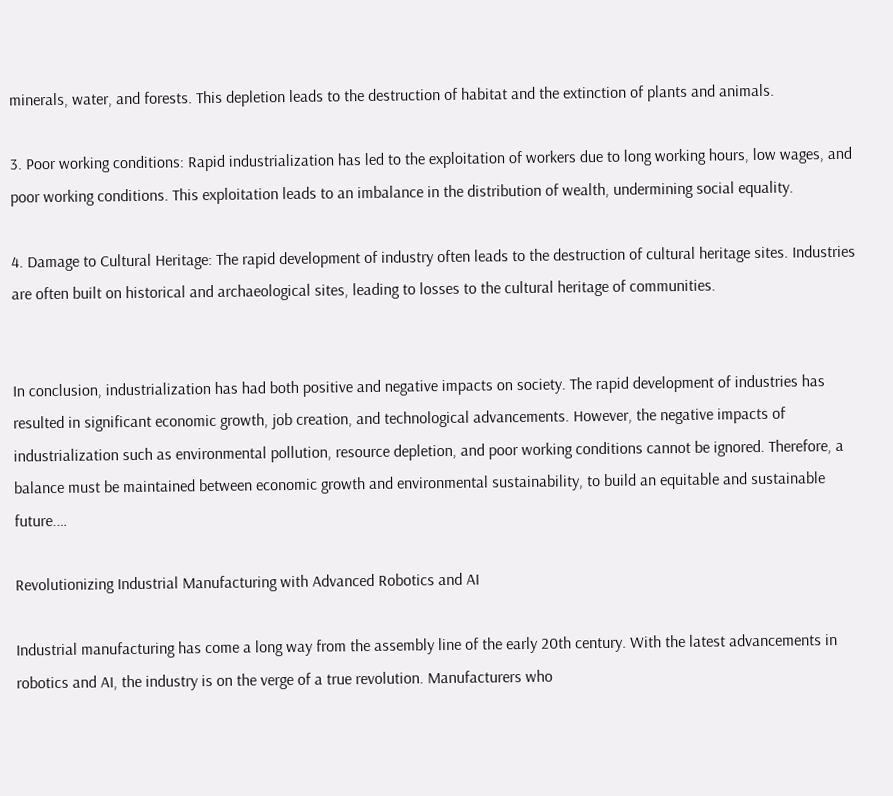minerals, water, and forests. This depletion leads to the destruction of habitat and the extinction of plants and animals.

3. Poor working conditions: Rapid industrialization has led to the exploitation of workers due to long working hours, low wages, and poor working conditions. This exploitation leads to an imbalance in the distribution of wealth, undermining social equality.

4. Damage to Cultural Heritage: The rapid development of industry often leads to the destruction of cultural heritage sites. Industries are often built on historical and archaeological sites, leading to losses to the cultural heritage of communities.


In conclusion, industrialization has had both positive and negative impacts on society. The rapid development of industries has resulted in significant economic growth, job creation, and technological advancements. However, the negative impacts of industrialization such as environmental pollution, resource depletion, and poor working conditions cannot be ignored. Therefore, a balance must be maintained between economic growth and environmental sustainability, to build an equitable and sustainable future.…

Revolutionizing Industrial Manufacturing with Advanced Robotics and AI

Industrial manufacturing has come a long way from the assembly line of the early 20th century. With the latest advancements in robotics and AI, the industry is on the verge of a true revolution. Manufacturers who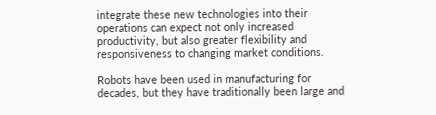integrate these new technologies into their operations can expect not only increased productivity, but also greater flexibility and responsiveness to changing market conditions.

Robots have been used in manufacturing for decades, but they have traditionally been large and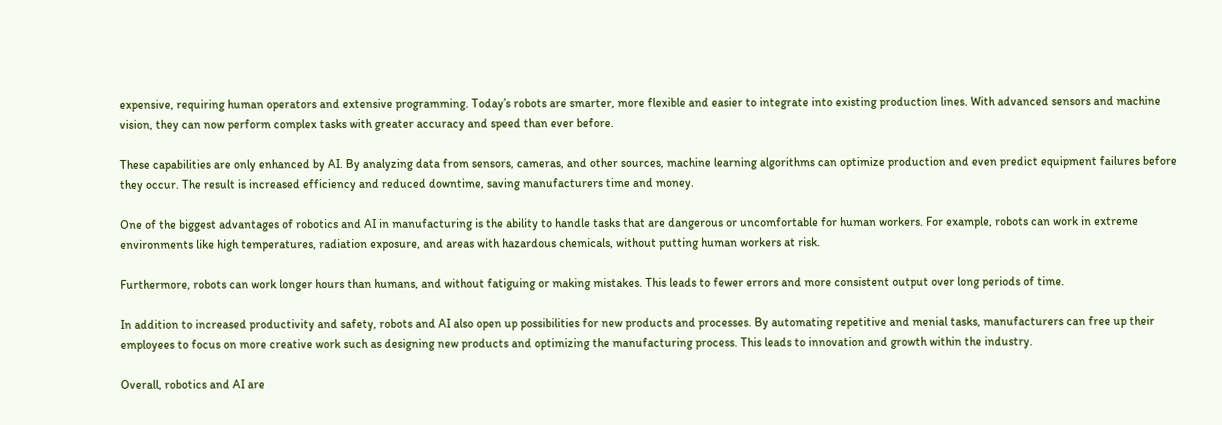expensive, requiring human operators and extensive programming. Today’s robots are smarter, more flexible and easier to integrate into existing production lines. With advanced sensors and machine vision, they can now perform complex tasks with greater accuracy and speed than ever before.

These capabilities are only enhanced by AI. By analyzing data from sensors, cameras, and other sources, machine learning algorithms can optimize production and even predict equipment failures before they occur. The result is increased efficiency and reduced downtime, saving manufacturers time and money.

One of the biggest advantages of robotics and AI in manufacturing is the ability to handle tasks that are dangerous or uncomfortable for human workers. For example, robots can work in extreme environments like high temperatures, radiation exposure, and areas with hazardous chemicals, without putting human workers at risk.

Furthermore, robots can work longer hours than humans, and without fatiguing or making mistakes. This leads to fewer errors and more consistent output over long periods of time.

In addition to increased productivity and safety, robots and AI also open up possibilities for new products and processes. By automating repetitive and menial tasks, manufacturers can free up their employees to focus on more creative work such as designing new products and optimizing the manufacturing process. This leads to innovation and growth within the industry.

Overall, robotics and AI are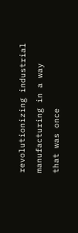revolutionizing industrial manufacturing in a way that was once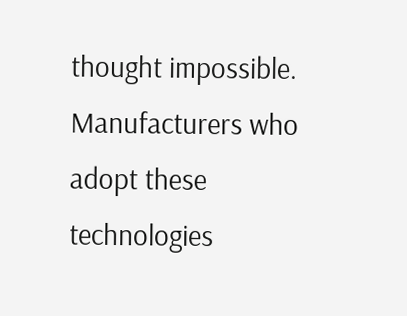thought impossible. Manufacturers who adopt these technologies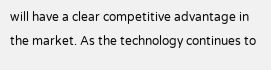will have a clear competitive advantage in the market. As the technology continues to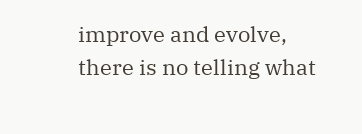improve and evolve, there is no telling what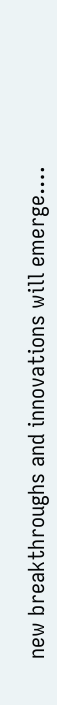new breakthroughs and innovations will emerge.…